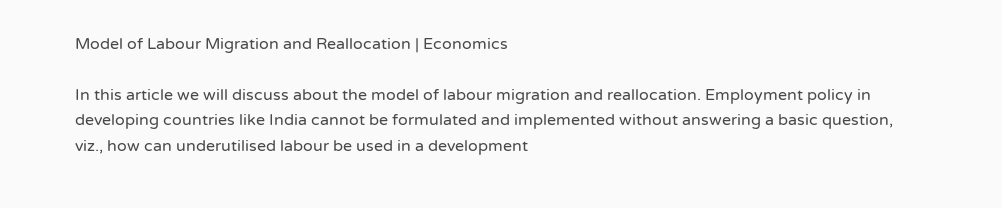Model of Labour Migration and Reallocation | Economics

In this article we will discuss about the model of labour migration and reallocation. Employment policy in developing countries like India cannot be formulated and implemented without answering a basic question, viz., how can underutilised labour be used in a development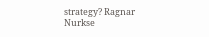strategy? Ragnar Nurkse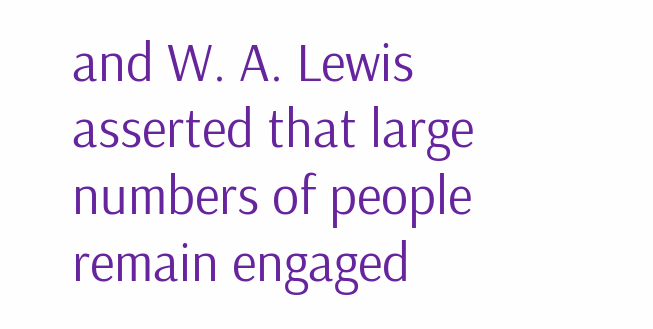and W. A. Lewis asserted that large numbers of people remain engaged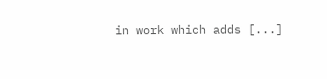in work which adds [...]